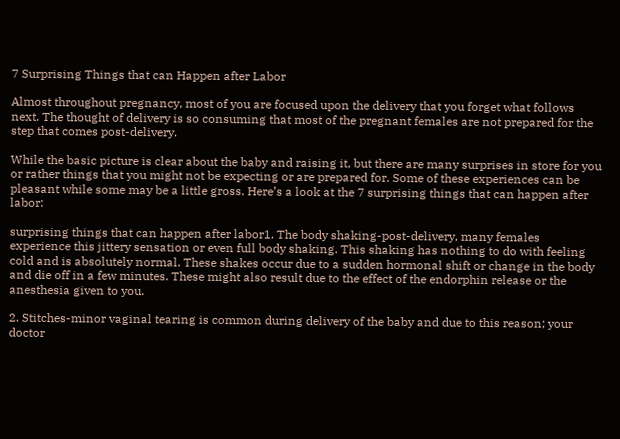7 Surprising Things that can Happen after Labor

Almost throughout pregnancy, most of you are focused upon the delivery that you forget what follows next. The thought of delivery is so consuming that most of the pregnant females are not prepared for the step that comes post-delivery.

While the basic picture is clear about the baby and raising it, but there are many surprises in store for you or rather things that you might not be expecting or are prepared for. Some of these experiences can be pleasant while some may be a little gross. Here’s a look at the 7 surprising things that can happen after labor:

surprising things that can happen after labor1. The body shaking-post-delivery, many females experience this jittery sensation or even full body shaking. This shaking has nothing to do with feeling cold and is absolutely normal. These shakes occur due to a sudden hormonal shift or change in the body and die off in a few minutes. These might also result due to the effect of the endorphin release or the anesthesia given to you.

2. Stitches-minor vaginal tearing is common during delivery of the baby and due to this reason; your doctor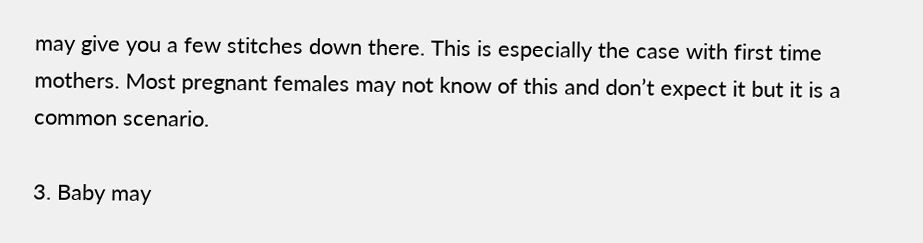may give you a few stitches down there. This is especially the case with first time mothers. Most pregnant females may not know of this and don’t expect it but it is a common scenario.

3. Baby may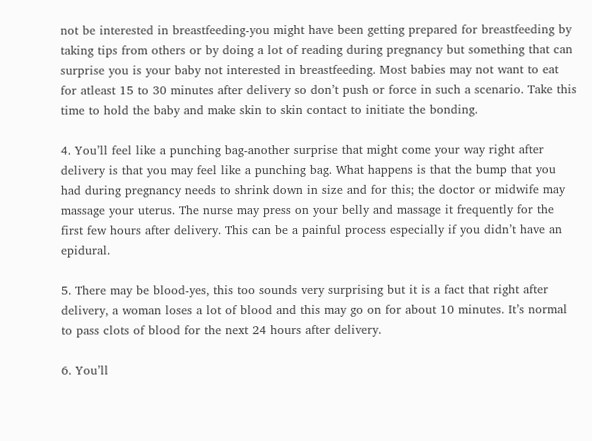not be interested in breastfeeding-you might have been getting prepared for breastfeeding by taking tips from others or by doing a lot of reading during pregnancy but something that can surprise you is your baby not interested in breastfeeding. Most babies may not want to eat for atleast 15 to 30 minutes after delivery so don’t push or force in such a scenario. Take this time to hold the baby and make skin to skin contact to initiate the bonding.

4. You’ll feel like a punching bag-another surprise that might come your way right after delivery is that you may feel like a punching bag. What happens is that the bump that you had during pregnancy needs to shrink down in size and for this; the doctor or midwife may massage your uterus. The nurse may press on your belly and massage it frequently for the first few hours after delivery. This can be a painful process especially if you didn’t have an epidural.

5. There may be blood-yes, this too sounds very surprising but it is a fact that right after delivery, a woman loses a lot of blood and this may go on for about 10 minutes. It’s normal to pass clots of blood for the next 24 hours after delivery.

6. You’ll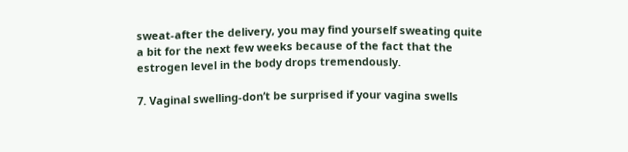sweat-after the delivery, you may find yourself sweating quite a bit for the next few weeks because of the fact that the estrogen level in the body drops tremendously.

7. Vaginal swelling-don’t be surprised if your vagina swells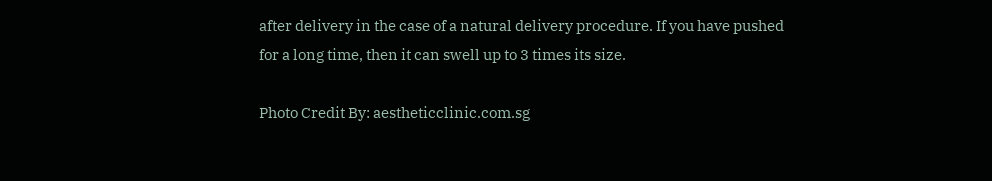after delivery in the case of a natural delivery procedure. If you have pushed for a long time, then it can swell up to 3 times its size.

Photo Credit By: aestheticclinic.com.sg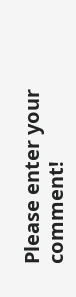Please enter your comment!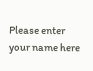Please enter your name here